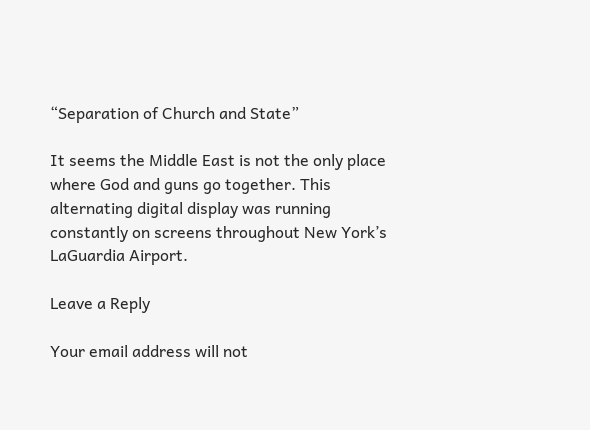“Separation of Church and State”

It seems the Middle East is not the only place where God and guns go together. This alternating digital display was running constantly on screens throughout New York’s LaGuardia Airport.

Leave a Reply

Your email address will not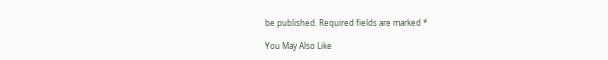be published. Required fields are marked *

You May Also Like